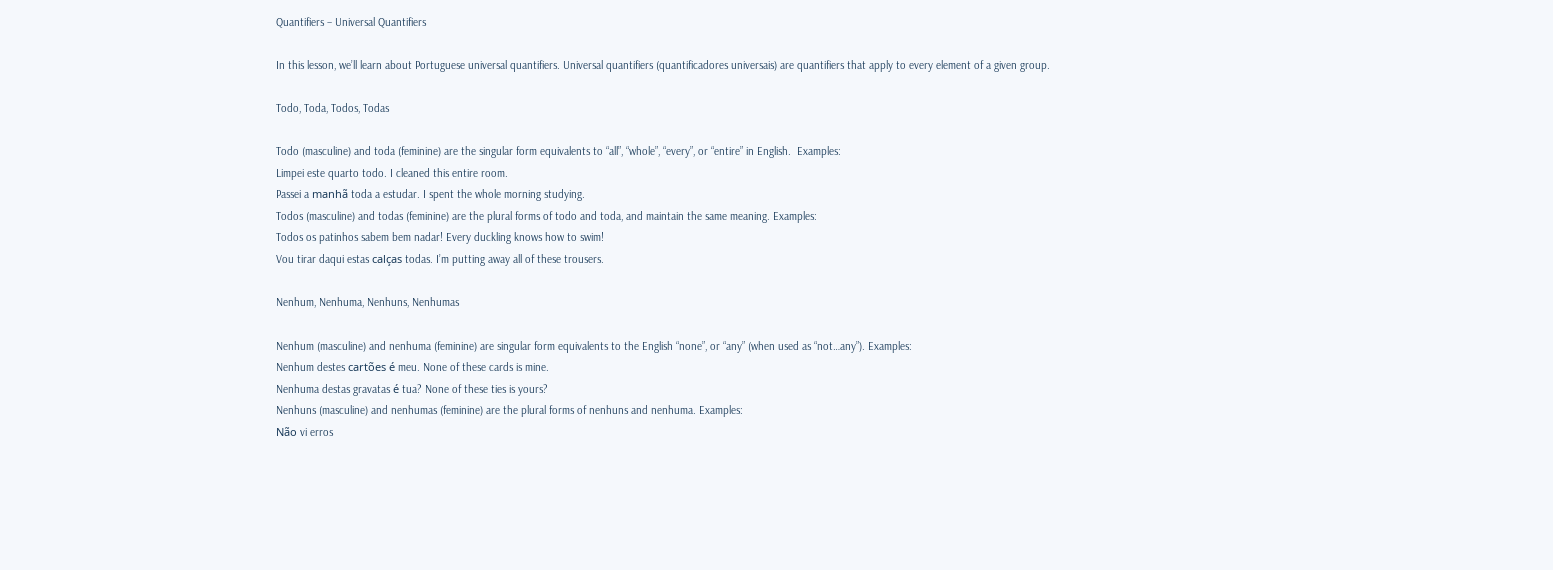Quantifiers – Universal Quantifiers

In this lesson, we’ll learn about Portuguese universal quantifiers. Universal quantifiers (quantificadores universais) are quantifiers that apply to every element of a given group.

Todo, Toda, Todos, Todas

Todo (masculine) and toda (feminine) are the singular form equivalents to “all”, “whole”, “every”, or “entire” in English.  Examples:
Limpei este quarto todo. I cleaned this entire room.
Passei a manhã toda a estudar. I spent the whole morning studying.
Todos (masculine) and todas (feminine) are the plural forms of todo and toda, and maintain the same meaning. Examples:
Todos os patinhos sabem bem nadar! Every duckling knows how to swim!
Vou tirar daqui estas calças todas. I’m putting away all of these trousers.

Nenhum, Nenhuma, Nenhuns, Nenhumas

Nenhum (masculine) and nenhuma (feminine) are singular form equivalents to the English “none”, or “any” (when used as “not…any”). Examples:
Nenhum destes cartões é meu. None of these cards is mine.
Nenhuma destas gravatas é tua? None of these ties is yours?
Nenhuns (masculine) and nenhumas (feminine) are the plural forms of nenhuns and nenhuma. Examples:
Não vi erros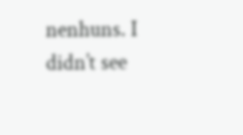nenhuns. I didn’t see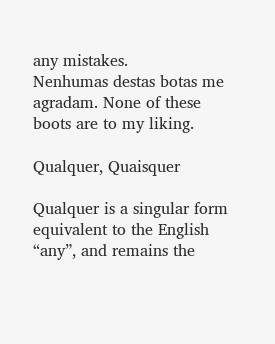any mistakes.
Nenhumas destas botas me agradam. None of these boots are to my liking.

Qualquer, Quaisquer

Qualquer is a singular form equivalent to the English “any”, and remains the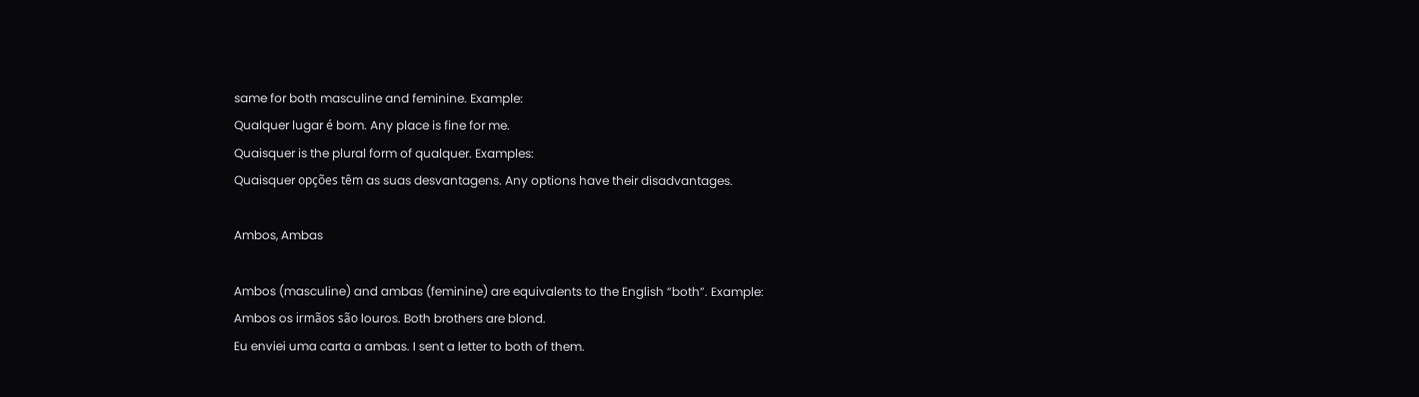same for both masculine and feminine. Example:
Qualquer lugar é bom. Any place is fine for me.
Quaisquer is the plural form of qualquer. Examples:
Quaisquer opções têm as suas desvantagens. Any options have their disadvantages.

Ambos, Ambas

Ambos (masculine) and ambas (feminine) are equivalents to the English “both”. Example:
Ambos os irmãos são louros. Both brothers are blond.
Eu enviei uma carta a ambas. I sent a letter to both of them.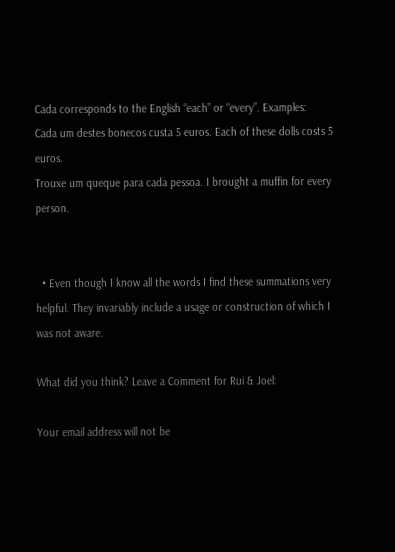Cada corresponds to the English “each” or “every”. Examples:
Cada um destes bonecos custa 5 euros. Each of these dolls costs 5 euros.
Trouxe um queque para cada pessoa. I brought a muffin for every person.


  • Even though I know all the words I find these summations very helpful. They invariably include a usage or construction of which I was not aware.

What did you think? Leave a Comment for Rui & Joel:

Your email address will not be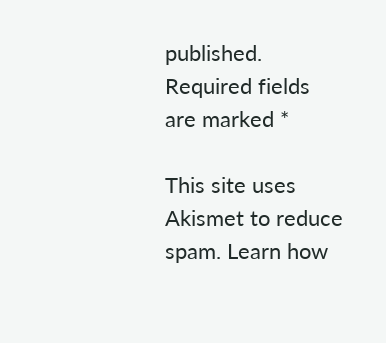published. Required fields are marked *

This site uses Akismet to reduce spam. Learn how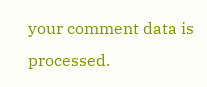your comment data is processed.